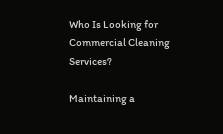Who Is Looking for Commercial Cleaning Services?

Maintaining a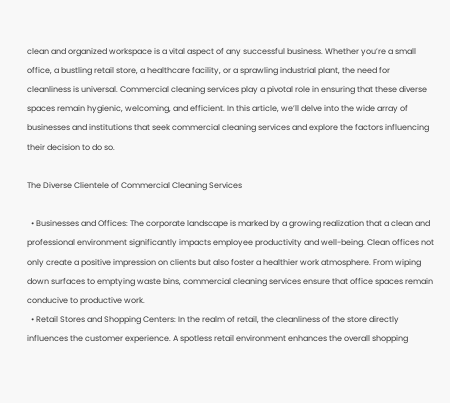clean and organized workspace is a vital aspect of any successful business. Whether you’re a small office, a bustling retail store, a healthcare facility, or a sprawling industrial plant, the need for cleanliness is universal. Commercial cleaning services play a pivotal role in ensuring that these diverse spaces remain hygienic, welcoming, and efficient. In this article, we’ll delve into the wide array of businesses and institutions that seek commercial cleaning services and explore the factors influencing their decision to do so.

The Diverse Clientele of Commercial Cleaning Services

  • Businesses and Offices: The corporate landscape is marked by a growing realization that a clean and professional environment significantly impacts employee productivity and well-being. Clean offices not only create a positive impression on clients but also foster a healthier work atmosphere. From wiping down surfaces to emptying waste bins, commercial cleaning services ensure that office spaces remain conducive to productive work.
  • Retail Stores and Shopping Centers: In the realm of retail, the cleanliness of the store directly influences the customer experience. A spotless retail environment enhances the overall shopping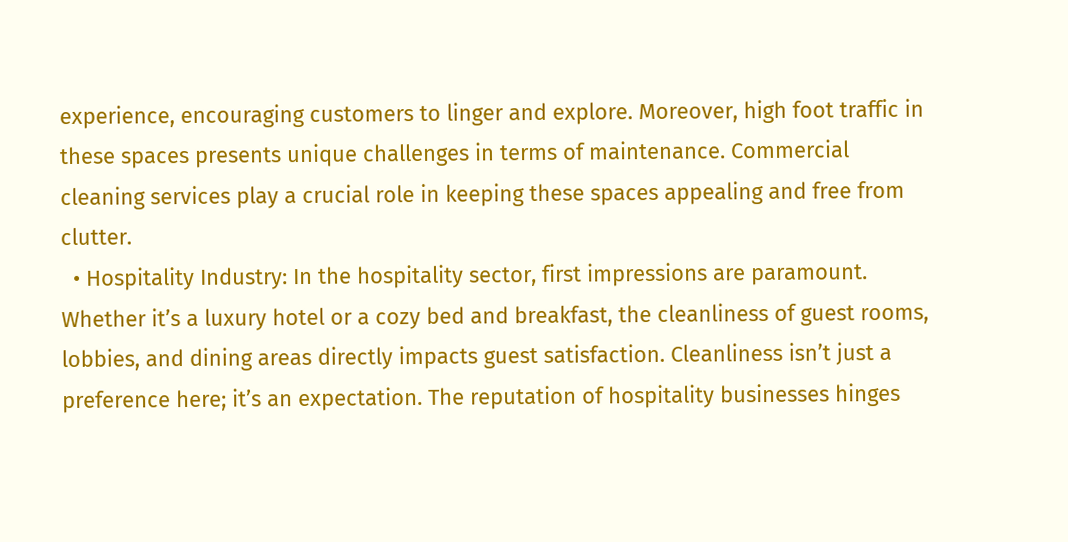experience, encouraging customers to linger and explore. Moreover, high foot traffic in these spaces presents unique challenges in terms of maintenance. Commercial cleaning services play a crucial role in keeping these spaces appealing and free from clutter.
  • Hospitality Industry: In the hospitality sector, first impressions are paramount. Whether it’s a luxury hotel or a cozy bed and breakfast, the cleanliness of guest rooms, lobbies, and dining areas directly impacts guest satisfaction. Cleanliness isn’t just a preference here; it’s an expectation. The reputation of hospitality businesses hinges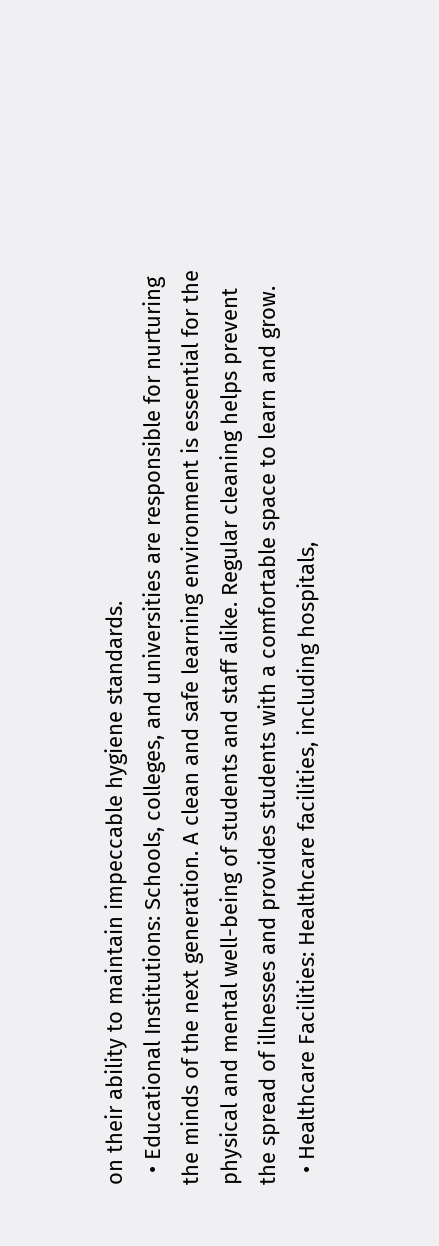on their ability to maintain impeccable hygiene standards.
  • Educational Institutions: Schools, colleges, and universities are responsible for nurturing the minds of the next generation. A clean and safe learning environment is essential for the physical and mental well-being of students and staff alike. Regular cleaning helps prevent the spread of illnesses and provides students with a comfortable space to learn and grow.
  • Healthcare Facilities: Healthcare facilities, including hospitals,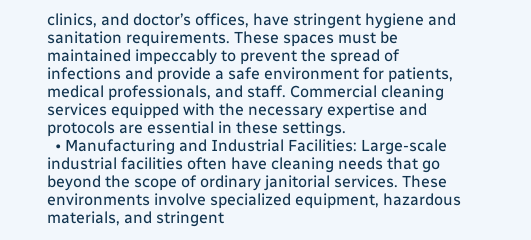clinics, and doctor’s offices, have stringent hygiene and sanitation requirements. These spaces must be maintained impeccably to prevent the spread of infections and provide a safe environment for patients, medical professionals, and staff. Commercial cleaning services equipped with the necessary expertise and protocols are essential in these settings.
  • Manufacturing and Industrial Facilities: Large-scale industrial facilities often have cleaning needs that go beyond the scope of ordinary janitorial services. These environments involve specialized equipment, hazardous materials, and stringent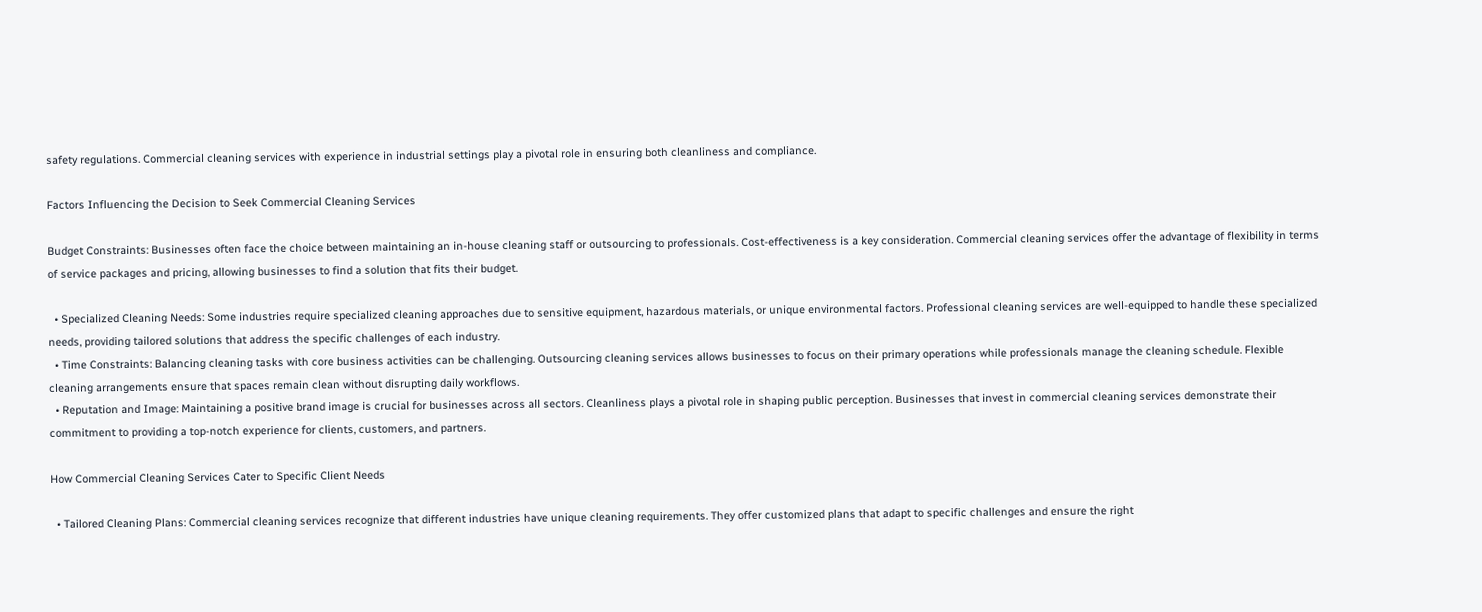safety regulations. Commercial cleaning services with experience in industrial settings play a pivotal role in ensuring both cleanliness and compliance.

Factors Influencing the Decision to Seek Commercial Cleaning Services

Budget Constraints: Businesses often face the choice between maintaining an in-house cleaning staff or outsourcing to professionals. Cost-effectiveness is a key consideration. Commercial cleaning services offer the advantage of flexibility in terms of service packages and pricing, allowing businesses to find a solution that fits their budget.

  • Specialized Cleaning Needs: Some industries require specialized cleaning approaches due to sensitive equipment, hazardous materials, or unique environmental factors. Professional cleaning services are well-equipped to handle these specialized needs, providing tailored solutions that address the specific challenges of each industry.
  • Time Constraints: Balancing cleaning tasks with core business activities can be challenging. Outsourcing cleaning services allows businesses to focus on their primary operations while professionals manage the cleaning schedule. Flexible cleaning arrangements ensure that spaces remain clean without disrupting daily workflows.
  • Reputation and Image: Maintaining a positive brand image is crucial for businesses across all sectors. Cleanliness plays a pivotal role in shaping public perception. Businesses that invest in commercial cleaning services demonstrate their commitment to providing a top-notch experience for clients, customers, and partners.

How Commercial Cleaning Services Cater to Specific Client Needs

  • Tailored Cleaning Plans: Commercial cleaning services recognize that different industries have unique cleaning requirements. They offer customized plans that adapt to specific challenges and ensure the right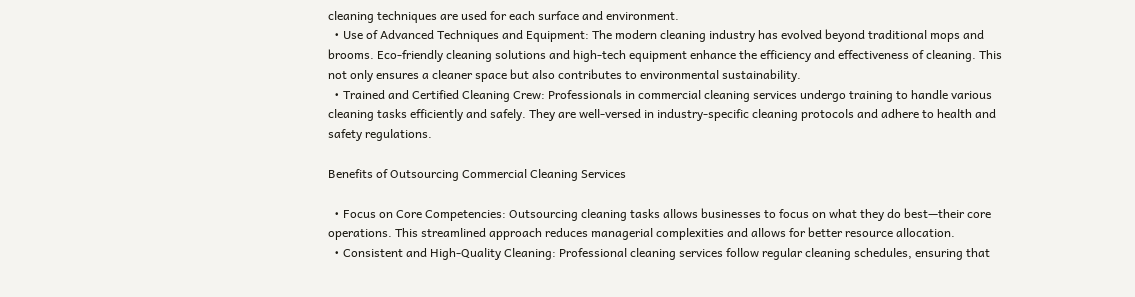cleaning techniques are used for each surface and environment.
  • Use of Advanced Techniques and Equipment: The modern cleaning industry has evolved beyond traditional mops and brooms. Eco-friendly cleaning solutions and high-tech equipment enhance the efficiency and effectiveness of cleaning. This not only ensures a cleaner space but also contributes to environmental sustainability.
  • Trained and Certified Cleaning Crew: Professionals in commercial cleaning services undergo training to handle various cleaning tasks efficiently and safely. They are well-versed in industry-specific cleaning protocols and adhere to health and safety regulations.

Benefits of Outsourcing Commercial Cleaning Services

  • Focus on Core Competencies: Outsourcing cleaning tasks allows businesses to focus on what they do best—their core operations. This streamlined approach reduces managerial complexities and allows for better resource allocation.
  • Consistent and High-Quality Cleaning: Professional cleaning services follow regular cleaning schedules, ensuring that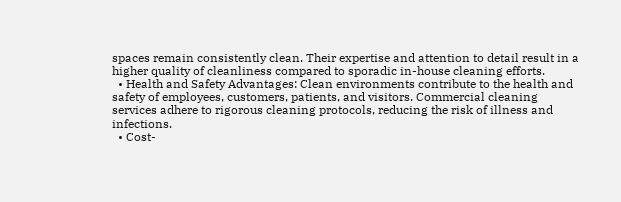spaces remain consistently clean. Their expertise and attention to detail result in a higher quality of cleanliness compared to sporadic in-house cleaning efforts.
  • Health and Safety Advantages: Clean environments contribute to the health and safety of employees, customers, patients, and visitors. Commercial cleaning services adhere to rigorous cleaning protocols, reducing the risk of illness and infections.
  • Cost-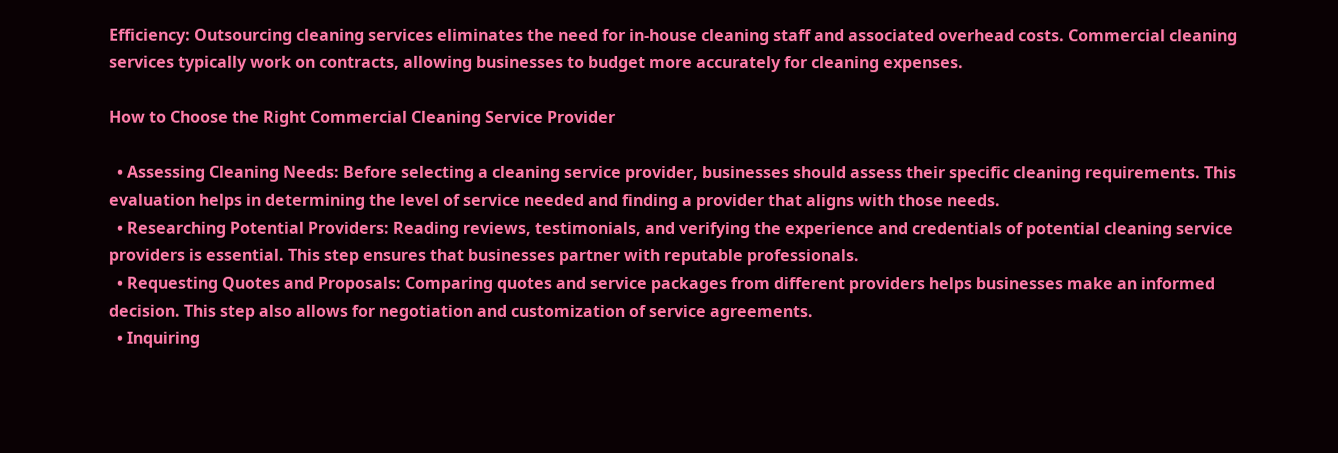Efficiency: Outsourcing cleaning services eliminates the need for in-house cleaning staff and associated overhead costs. Commercial cleaning services typically work on contracts, allowing businesses to budget more accurately for cleaning expenses.

How to Choose the Right Commercial Cleaning Service Provider

  • Assessing Cleaning Needs: Before selecting a cleaning service provider, businesses should assess their specific cleaning requirements. This evaluation helps in determining the level of service needed and finding a provider that aligns with those needs.
  • Researching Potential Providers: Reading reviews, testimonials, and verifying the experience and credentials of potential cleaning service providers is essential. This step ensures that businesses partner with reputable professionals.
  • Requesting Quotes and Proposals: Comparing quotes and service packages from different providers helps businesses make an informed decision. This step also allows for negotiation and customization of service agreements.
  • Inquiring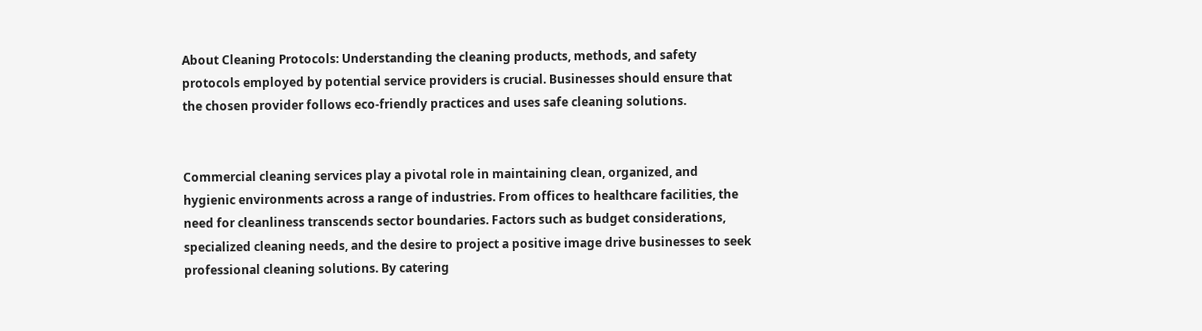About Cleaning Protocols: Understanding the cleaning products, methods, and safety protocols employed by potential service providers is crucial. Businesses should ensure that the chosen provider follows eco-friendly practices and uses safe cleaning solutions.


Commercial cleaning services play a pivotal role in maintaining clean, organized, and hygienic environments across a range of industries. From offices to healthcare facilities, the need for cleanliness transcends sector boundaries. Factors such as budget considerations, specialized cleaning needs, and the desire to project a positive image drive businesses to seek professional cleaning solutions. By catering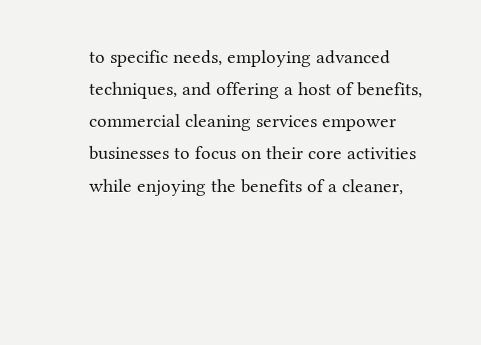to specific needs, employing advanced techniques, and offering a host of benefits, commercial cleaning services empower businesses to focus on their core activities while enjoying the benefits of a cleaner,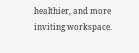healthier, and more inviting workspace.